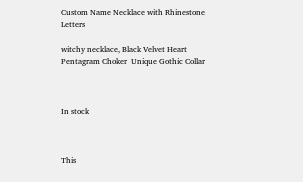Custom Name Necklace with Rhinestone Letters

witchy necklace, Black Velvet Heart Pentagram Choker  Unique Gothic Collar



In stock



This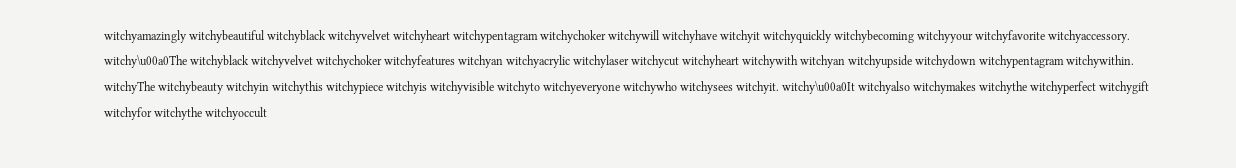witchyamazingly witchybeautiful witchyblack witchyvelvet witchyheart witchypentagram witchychoker witchywill witchyhave witchyit witchyquickly witchybecoming witchyyour witchyfavorite witchyaccessory. witchy\u00a0The witchyblack witchyvelvet witchychoker witchyfeatures witchyan witchyacrylic witchylaser witchycut witchyheart witchywith witchyan witchyupside witchydown witchypentagram witchywithin. witchyThe witchybeauty witchyin witchythis witchypiece witchyis witchyvisible witchyto witchyeveryone witchywho witchysees witchyit. witchy\u00a0It witchyalso witchymakes witchythe witchyperfect witchygift witchyfor witchythe witchyoccult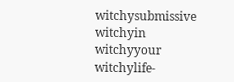witchysubmissive witchyin witchyyour witchylife-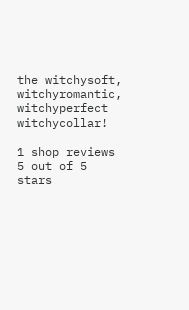the witchysoft, witchyromantic, witchyperfect witchycollar!

1 shop reviews 5 out of 5 stars